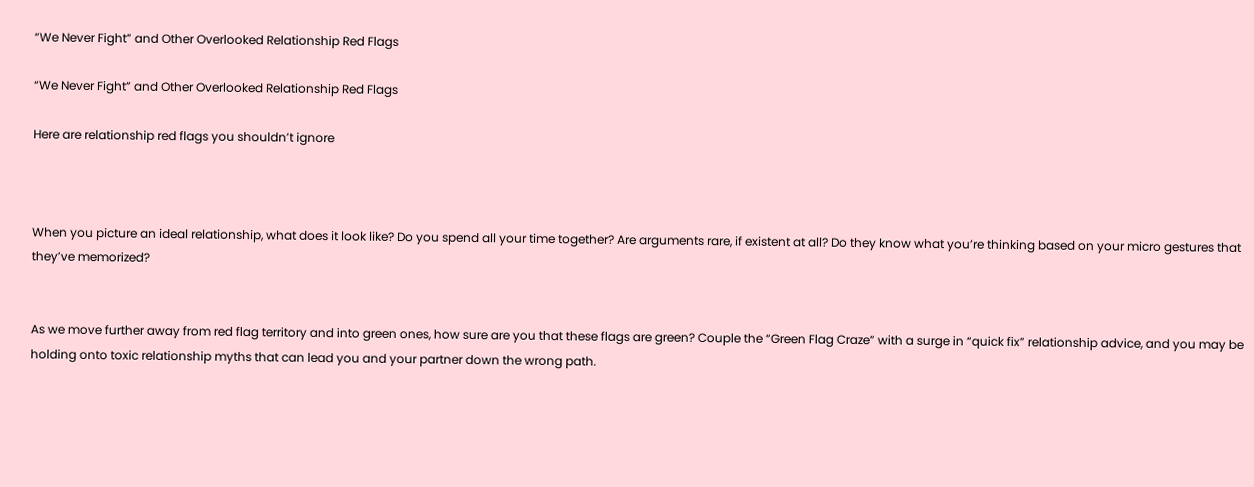“We Never Fight” and Other Overlooked Relationship Red Flags

“We Never Fight” and Other Overlooked Relationship Red Flags

Here are relationship red flags you shouldn’t ignore



When you picture an ideal relationship, what does it look like? Do you spend all your time together? Are arguments rare, if existent at all? Do they know what you’re thinking based on your micro gestures that they’ve memorized?


As we move further away from red flag territory and into green ones, how sure are you that these flags are green? Couple the “Green Flag Craze” with a surge in “quick fix” relationship advice, and you may be holding onto toxic relationship myths that can lead you and your partner down the wrong path.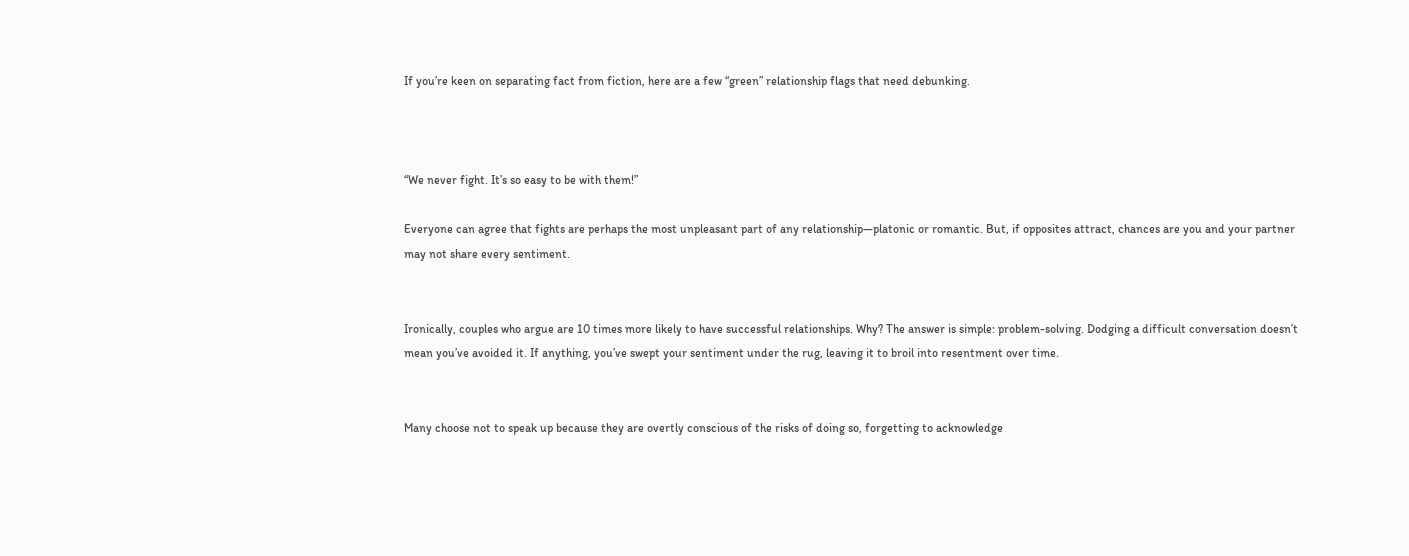If you’re keen on separating fact from fiction, here are a few “green” relationship flags that need debunking.



“We never fight. It’s so easy to be with them!”

Everyone can agree that fights are perhaps the most unpleasant part of any relationship—platonic or romantic. But, if opposites attract, chances are you and your partner may not share every sentiment.


Ironically, couples who argue are 10 times more likely to have successful relationships. Why? The answer is simple: problem-solving. Dodging a difficult conversation doesn’t mean you’ve avoided it. If anything, you’ve swept your sentiment under the rug, leaving it to broil into resentment over time.


Many choose not to speak up because they are overtly conscious of the risks of doing so, forgetting to acknowledge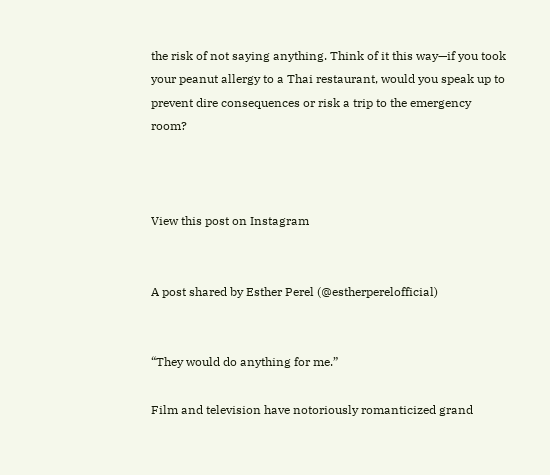the risk of not saying anything. Think of it this way—if you took your peanut allergy to a Thai restaurant, would you speak up to prevent dire consequences or risk a trip to the emergency room?



View this post on Instagram


A post shared by Esther Perel (@estherperelofficial)


“They would do anything for me.”

Film and television have notoriously romanticized grand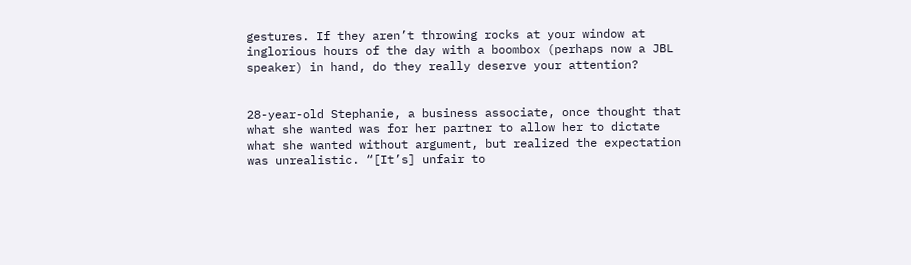gestures. If they aren’t throwing rocks at your window at inglorious hours of the day with a boombox (perhaps now a JBL speaker) in hand, do they really deserve your attention?


28-year-old Stephanie, a business associate, once thought that what she wanted was for her partner to allow her to dictate what she wanted without argument, but realized the expectation was unrealistic. “[It’s] unfair to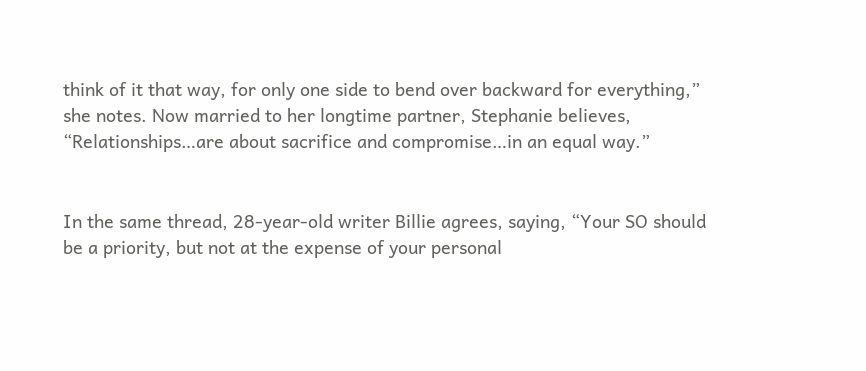think of it that way, for only one side to bend over backward for everything,” she notes. Now married to her longtime partner, Stephanie believes, “Relationships…are about sacrifice and compromise…in an equal way.”


In the same thread, 28-year-old writer Billie agrees, saying, “Your SO should be a priority, but not at the expense of your personal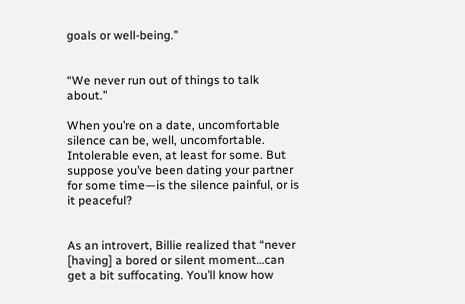goals or well-being.”


“We never run out of things to talk about.”

When you’re on a date, uncomfortable silence can be, well, uncomfortable. Intolerable even, at least for some. But suppose you’ve been dating your partner for some time—is the silence painful, or is it peaceful?


As an introvert, Billie realized that “never [having] a bored or silent moment…can get a bit suffocating. You’ll know how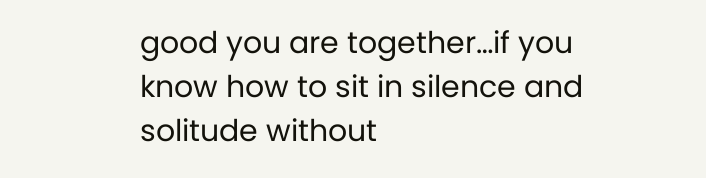good you are together…if you know how to sit in silence and solitude without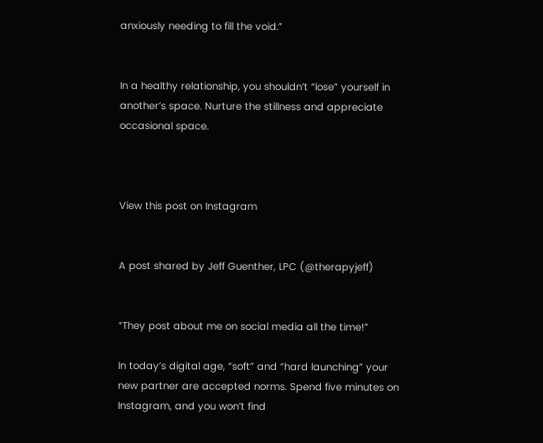anxiously needing to fill the void.”


In a healthy relationship, you shouldn’t “lose” yourself in another’s space. Nurture the stillness and appreciate occasional space.



View this post on Instagram


A post shared by Jeff Guenther, LPC (@therapyjeff)


“They post about me on social media all the time!”

In today’s digital age, “soft” and “hard launching” your new partner are accepted norms. Spend five minutes on Instagram, and you won’t find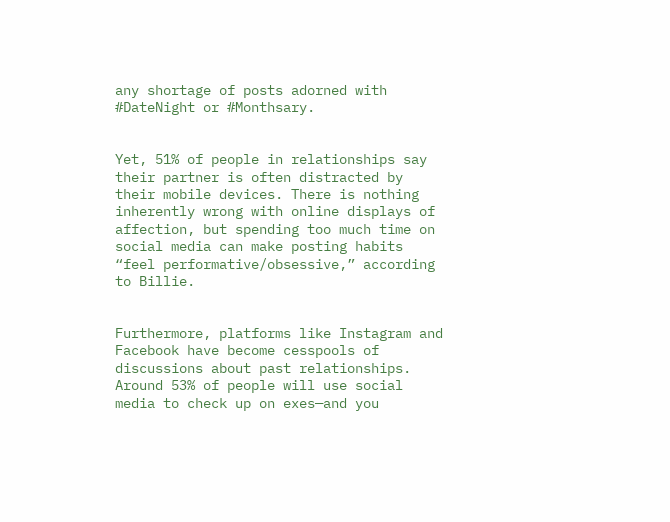any shortage of posts adorned with #DateNight or #Monthsary.


Yet, 51% of people in relationships say their partner is often distracted by their mobile devices. There is nothing inherently wrong with online displays of affection, but spending too much time on social media can make posting habits “feel performative/obsessive,” according to Billie.


Furthermore, platforms like Instagram and Facebook have become cesspools of discussions about past relationships. Around 53% of people will use social media to check up on exes—and you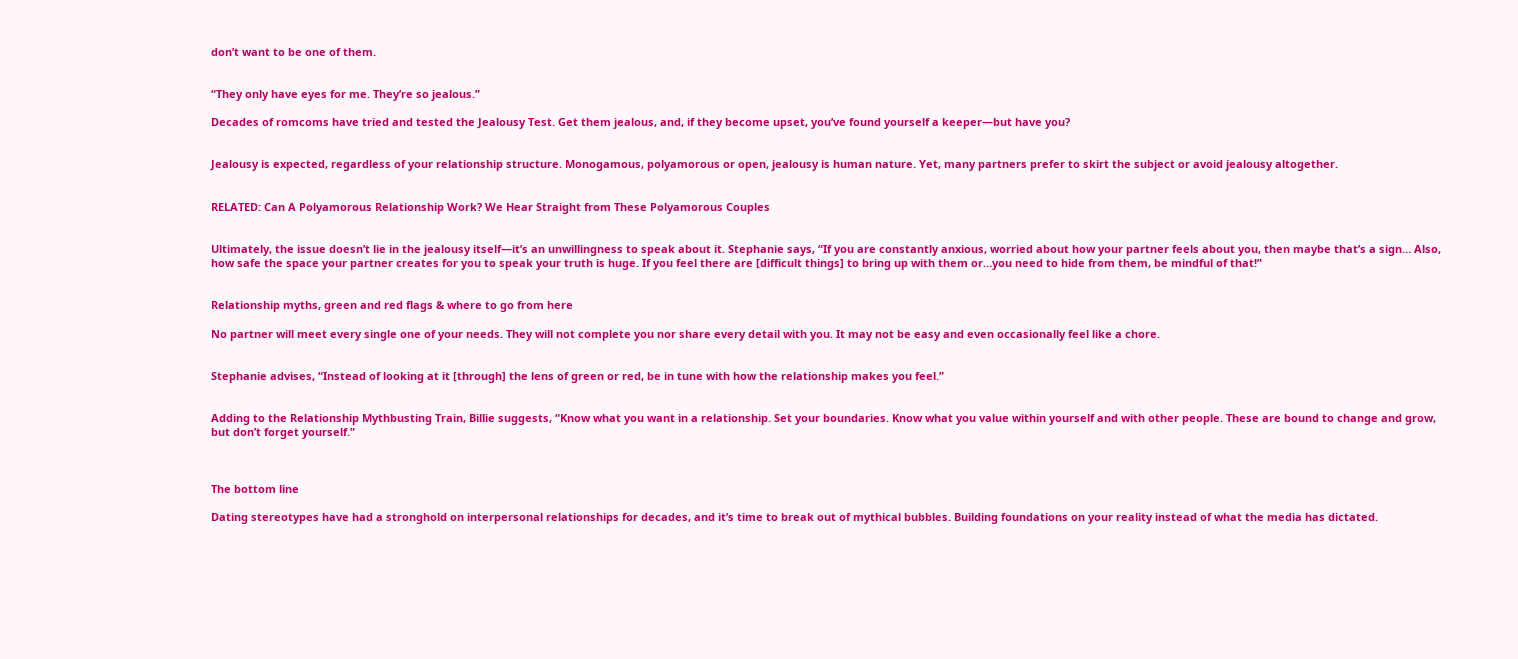don’t want to be one of them.


“They only have eyes for me. They’re so jealous.”

Decades of romcoms have tried and tested the Jealousy Test. Get them jealous, and, if they become upset, you’ve found yourself a keeper—but have you?


Jealousy is expected, regardless of your relationship structure. Monogamous, polyamorous or open, jealousy is human nature. Yet, many partners prefer to skirt the subject or avoid jealousy altogether.


RELATED: Can A Polyamorous Relationship Work? We Hear Straight from These Polyamorous Couples


Ultimately, the issue doesn’t lie in the jealousy itself—it’s an unwillingness to speak about it. Stephanie says, “If you are constantly anxious, worried about how your partner feels about you, then maybe that’s a sign… Also, how safe the space your partner creates for you to speak your truth is huge. If you feel there are [difficult things] to bring up with them or…you need to hide from them, be mindful of that!”


Relationship myths, green and red flags & where to go from here

No partner will meet every single one of your needs. They will not complete you nor share every detail with you. It may not be easy and even occasionally feel like a chore.


Stephanie advises, “Instead of looking at it [through] the lens of green or red, be in tune with how the relationship makes you feel.”


Adding to the Relationship Mythbusting Train, Billie suggests, “Know what you want in a relationship. Set your boundaries. Know what you value within yourself and with other people. These are bound to change and grow, but don’t forget yourself.”



The bottom line

Dating stereotypes have had a stronghold on interpersonal relationships for decades, and it’s time to break out of mythical bubbles. Building foundations on your reality instead of what the media has dictated.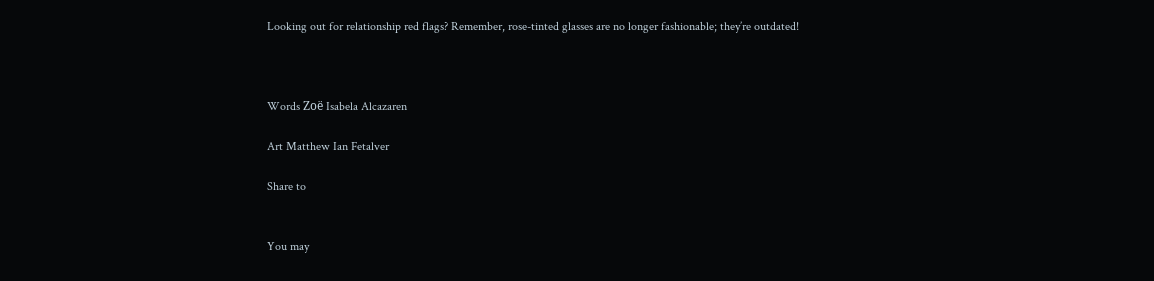Looking out for relationship red flags? Remember, rose-tinted glasses are no longer fashionable; they’re outdated!



Words Zoë Isabela Alcazaren

Art Matthew Ian Fetalver

Share to


You may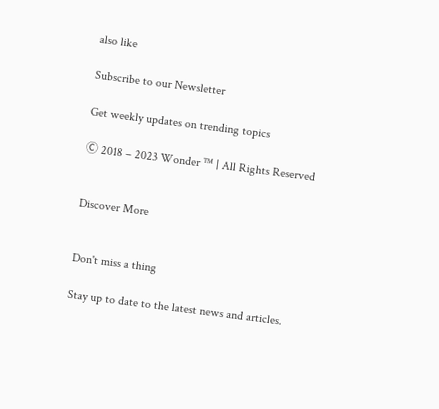also like

Subscribe to our Newsletter

Get weekly updates on trending topics

Ⓒ 2018 – 2023 Wonder ™ | All Rights Reserved


Discover More


Don't miss a thing

Stay up to date to the latest news and articles.